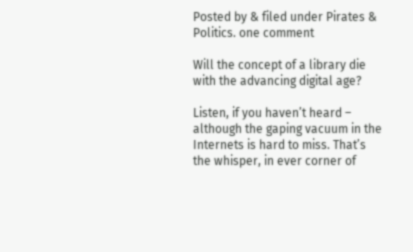Posted by & filed under Pirates & Politics. one comment

Will the concept of a library die with the advancing digital age?

Listen, if you haven’t heard – although the gaping vacuum in the Internets is hard to miss. That’s the whisper, in ever corner of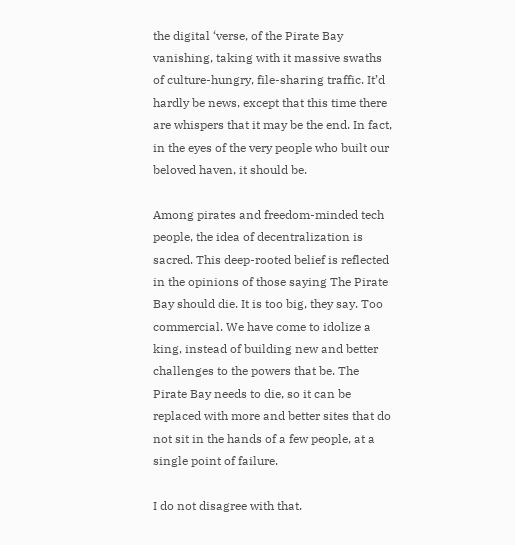the digital ‘verse, of the Pirate Bay vanishing, taking with it massive swaths of culture-hungry, file-sharing traffic. It’d hardly be news, except that this time there are whispers that it may be the end. In fact, in the eyes of the very people who built our beloved haven, it should be.

Among pirates and freedom-minded tech people, the idea of decentralization is sacred. This deep-rooted belief is reflected in the opinions of those saying The Pirate Bay should die. It is too big, they say. Too commercial. We have come to idolize a king, instead of building new and better challenges to the powers that be. The Pirate Bay needs to die, so it can be replaced with more and better sites that do not sit in the hands of a few people, at a single point of failure.

I do not disagree with that.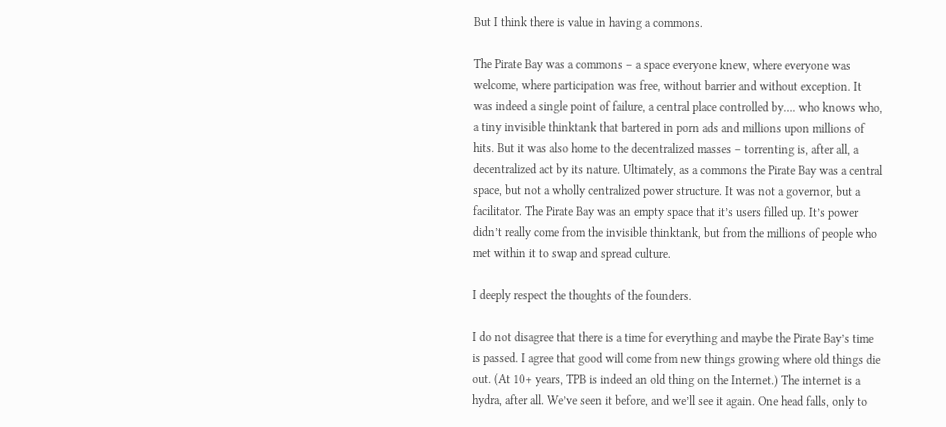But I think there is value in having a commons.

The Pirate Bay was a commons – a space everyone knew, where everyone was welcome, where participation was free, without barrier and without exception. It was indeed a single point of failure, a central place controlled by…. who knows who, a tiny invisible thinktank that bartered in porn ads and millions upon millions of hits. But it was also home to the decentralized masses – torrenting is, after all, a decentralized act by its nature. Ultimately, as a commons the Pirate Bay was a central space, but not a wholly centralized power structure. It was not a governor, but a facilitator. The Pirate Bay was an empty space that it’s users filled up. It’s power didn’t really come from the invisible thinktank, but from the millions of people who met within it to swap and spread culture.

I deeply respect the thoughts of the founders.

I do not disagree that there is a time for everything and maybe the Pirate Bay’s time is passed. I agree that good will come from new things growing where old things die out. (At 10+ years, TPB is indeed an old thing on the Internet.) The internet is a hydra, after all. We’ve seen it before, and we’ll see it again. One head falls, only to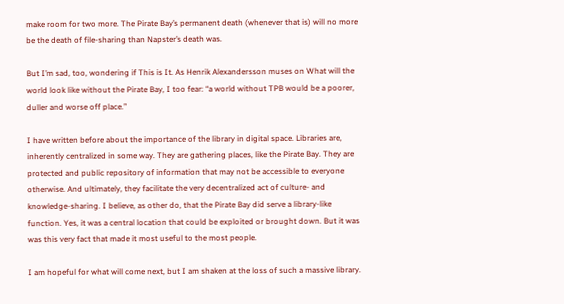make room for two more. The Pirate Bay’s permanent death (whenever that is) will no more be the death of file-sharing than Napster’s death was.

But I’m sad, too, wondering if This is It. As Henrik Alexandersson muses on What will the world look like without the Pirate Bay, I too fear: “a world without TPB would be a poorer, duller and worse off place.”

I have written before about the importance of the library in digital space. Libraries are, inherently centralized in some way. They are gathering places, like the Pirate Bay. They are protected and public repository of information that may not be accessible to everyone otherwise. And ultimately, they facilitate the very decentralized act of culture- and knowledge-sharing. I believe, as other do, that the Pirate Bay did serve a library-like function. Yes, it was a central location that could be exploited or brought down. But it was was this very fact that made it most useful to the most people.

I am hopeful for what will come next, but I am shaken at the loss of such a massive library.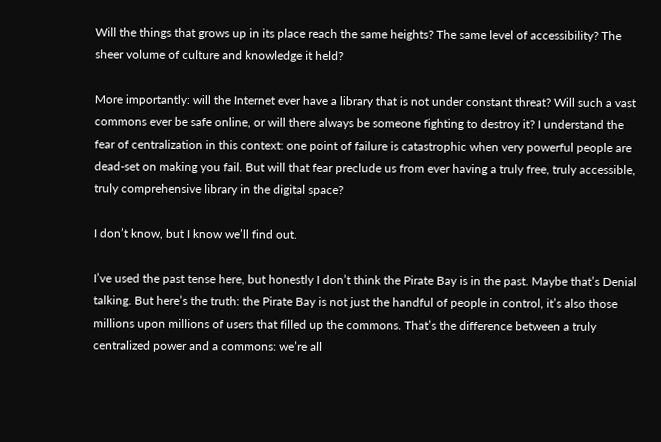Will the things that grows up in its place reach the same heights? The same level of accessibility? The sheer volume of culture and knowledge it held?

More importantly: will the Internet ever have a library that is not under constant threat? Will such a vast commons ever be safe online, or will there always be someone fighting to destroy it? I understand the fear of centralization in this context: one point of failure is catastrophic when very powerful people are dead-set on making you fail. But will that fear preclude us from ever having a truly free, truly accessible, truly comprehensive library in the digital space?

I don’t know, but I know we’ll find out.

I’ve used the past tense here, but honestly I don’t think the Pirate Bay is in the past. Maybe that’s Denial talking. But here’s the truth: the Pirate Bay is not just the handful of people in control, it’s also those millions upon millions of users that filled up the commons. That’s the difference between a truly centralized power and a commons: we’re all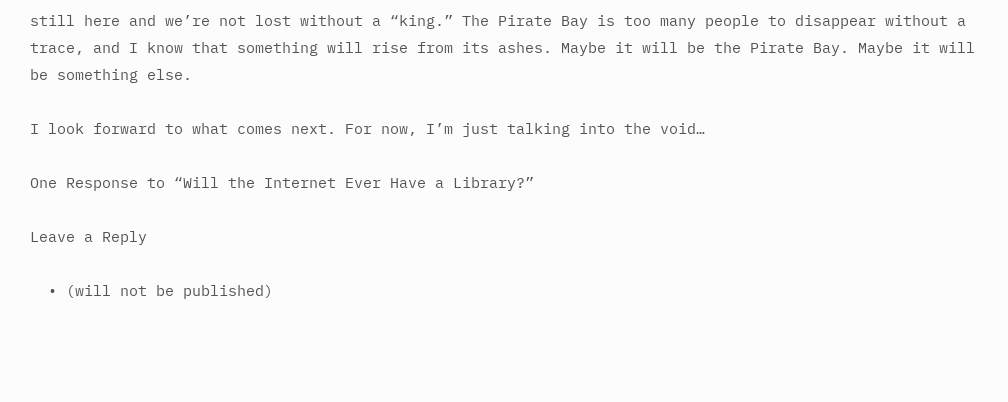still here and we’re not lost without a “king.” The Pirate Bay is too many people to disappear without a trace, and I know that something will rise from its ashes. Maybe it will be the Pirate Bay. Maybe it will be something else.

I look forward to what comes next. For now, I’m just talking into the void…

One Response to “Will the Internet Ever Have a Library?”

Leave a Reply

  • (will not be published)